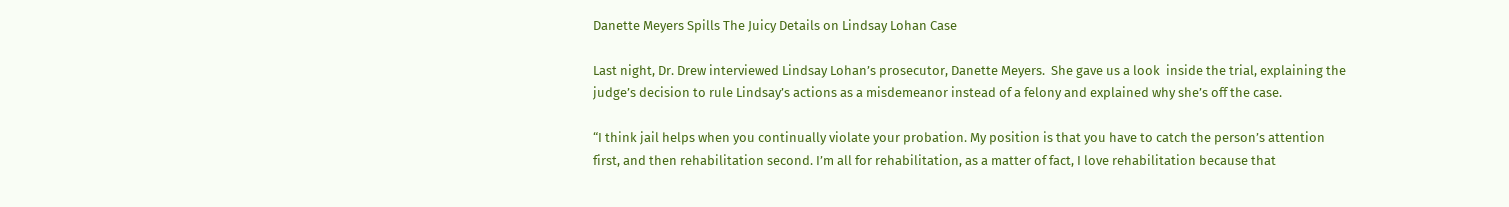Danette Meyers Spills The Juicy Details on Lindsay Lohan Case

Last night, Dr. Drew interviewed Lindsay Lohan’s prosecutor, Danette Meyers.  She gave us a look  inside the trial, explaining the judge’s decision to rule Lindsay’s actions as a misdemeanor instead of a felony and explained why she’s off the case.

“I think jail helps when you continually violate your probation. My position is that you have to catch the person’s attention first, and then rehabilitation second. I’m all for rehabilitation, as a matter of fact, I love rehabilitation because that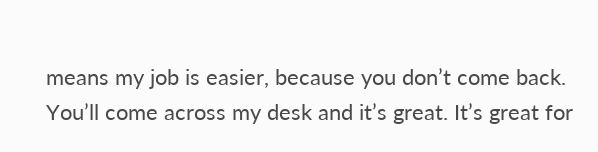means my job is easier, because you don’t come back. You’ll come across my desk and it’s great. It’s great for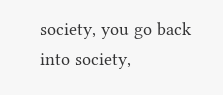society, you go back into society,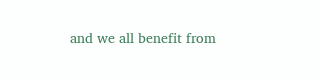and we all benefit from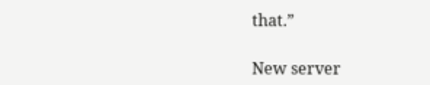that.”

New server